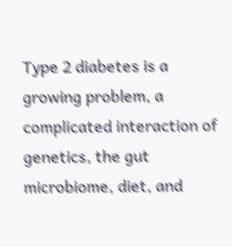Type 2 diabetes is a growing problem, a complicated interaction of genetics, the gut microbiome, diet, and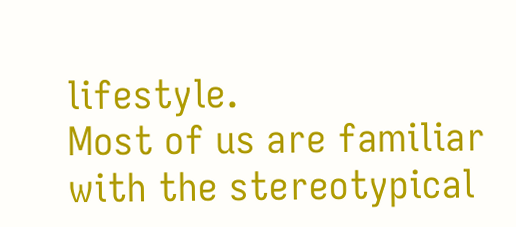lifestyle.
Most of us are familiar with the stereotypical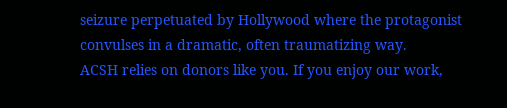seizure perpetuated by Hollywood where the protagonist convulses in a dramatic, often traumatizing way.
ACSH relies on donors like you. If you enjoy our work,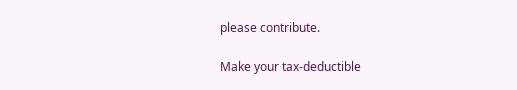please contribute.

Make your tax-deductible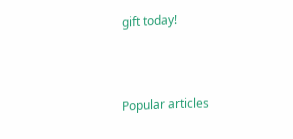gift today!



Popular articles